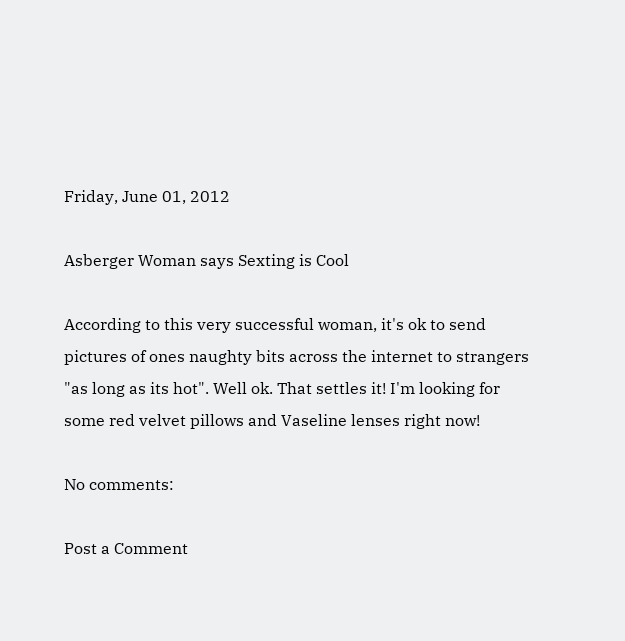Friday, June 01, 2012

Asberger Woman says Sexting is Cool

According to this very successful woman, it's ok to send pictures of ones naughty bits across the internet to strangers "as long as its hot". Well ok. That settles it! I'm looking for some red velvet pillows and Vaseline lenses right now!

No comments:

Post a Comment